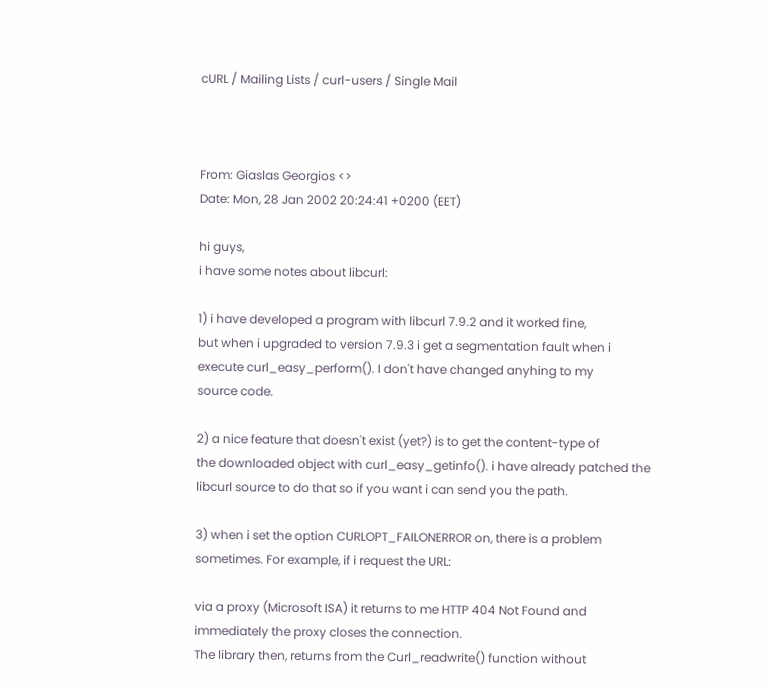cURL / Mailing Lists / curl-users / Single Mail



From: Giaslas Georgios <>
Date: Mon, 28 Jan 2002 20:24:41 +0200 (EET)

hi guys,
i have some notes about libcurl:

1) i have developed a program with libcurl 7.9.2 and it worked fine,
but when i upgraded to version 7.9.3 i get a segmentation fault when i
execute curl_easy_perform(). I don't have changed anyhing to my
source code.

2) a nice feature that doesn't exist (yet?) is to get the content-type of
the downloaded object with curl_easy_getinfo(). i have already patched the
libcurl source to do that so if you want i can send you the path.

3) when i set the option CURLOPT_FAILONERROR on, there is a problem
sometimes. For example, if i request the URL:

via a proxy (Microsoft ISA) it returns to me HTTP 404 Not Found and
immediately the proxy closes the connection.
The library then, returns from the Curl_readwrite() function without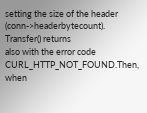setting the size of the header (conn->headerbytecount). Transfer() returns
also with the error code CURL_HTTP_NOT_FOUND.Then, when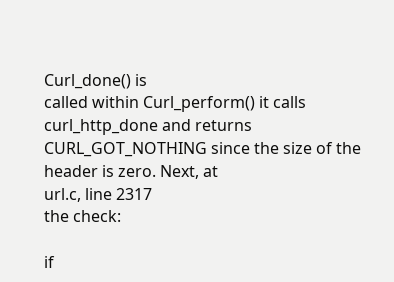Curl_done() is
called within Curl_perform() it calls curl_http_done and returns
CURL_GOT_NOTHING since the size of the header is zero. Next, at
url.c, line 2317
the check:

if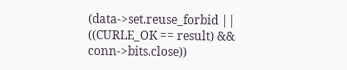(data->set.reuse_forbid || ((CURLE_OK == result) && conn->bits.close))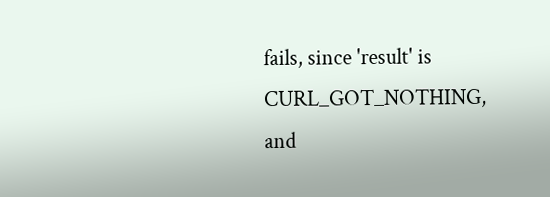fails, since 'result' is CURL_GOT_NOTHING, and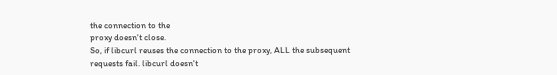the connection to the
proxy doesn't close.
So, if libcurl reuses the connection to the proxy, ALL the subsequent
requests fail. libcurl doesn't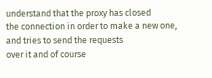understand that the proxy has closed
the connection in order to make a new one, and tries to send the requests
over it and of course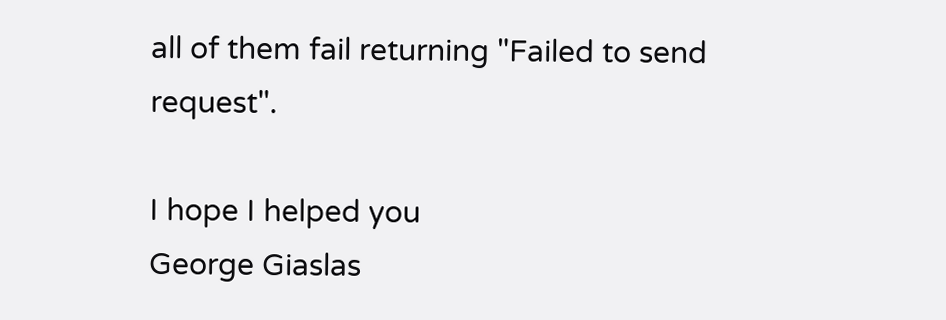all of them fail returning "Failed to send request".

I hope I helped you
George Giaslas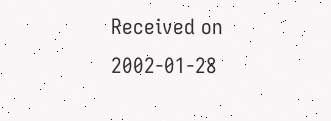Received on 2002-01-28